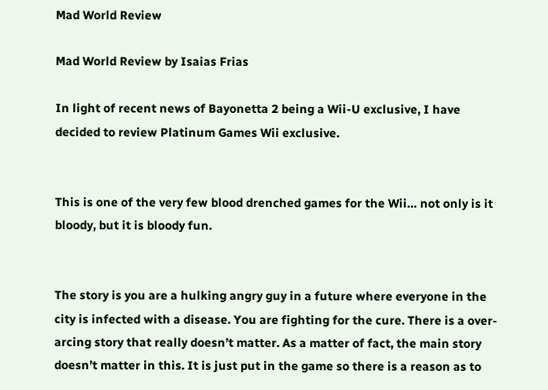Mad World Review

Mad World Review by Isaias Frias

In light of recent news of Bayonetta 2 being a Wii-U exclusive, I have decided to review Platinum Games Wii exclusive.


This is one of the very few blood drenched games for the Wii… not only is it bloody, but it is bloody fun.


The story is you are a hulking angry guy in a future where everyone in the city is infected with a disease. You are fighting for the cure. There is a over-arcing story that really doesn’t matter. As a matter of fact, the main story doesn’t matter in this. It is just put in the game so there is a reason as to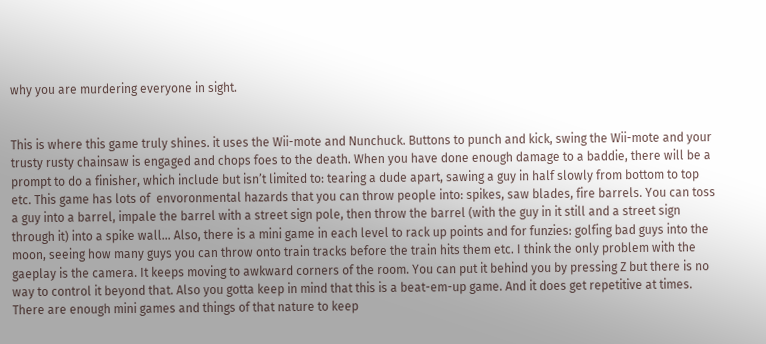why you are murdering everyone in sight.


This is where this game truly shines. it uses the Wii-mote and Nunchuck. Buttons to punch and kick, swing the Wii-mote and your trusty rusty chainsaw is engaged and chops foes to the death. When you have done enough damage to a baddie, there will be a prompt to do a finisher, which include but isn’t limited to: tearing a dude apart, sawing a guy in half slowly from bottom to top etc. This game has lots of  envoronmental hazards that you can throw people into: spikes, saw blades, fire barrels. You can toss a guy into a barrel, impale the barrel with a street sign pole, then throw the barrel (with the guy in it still and a street sign through it) into a spike wall… Also, there is a mini game in each level to rack up points and for funzies: golfing bad guys into the moon, seeing how many guys you can throw onto train tracks before the train hits them etc. I think the only problem with the gaeplay is the camera. It keeps moving to awkward corners of the room. You can put it behind you by pressing Z but there is no way to control it beyond that. Also you gotta keep in mind that this is a beat-em-up game. And it does get repetitive at times. There are enough mini games and things of that nature to keep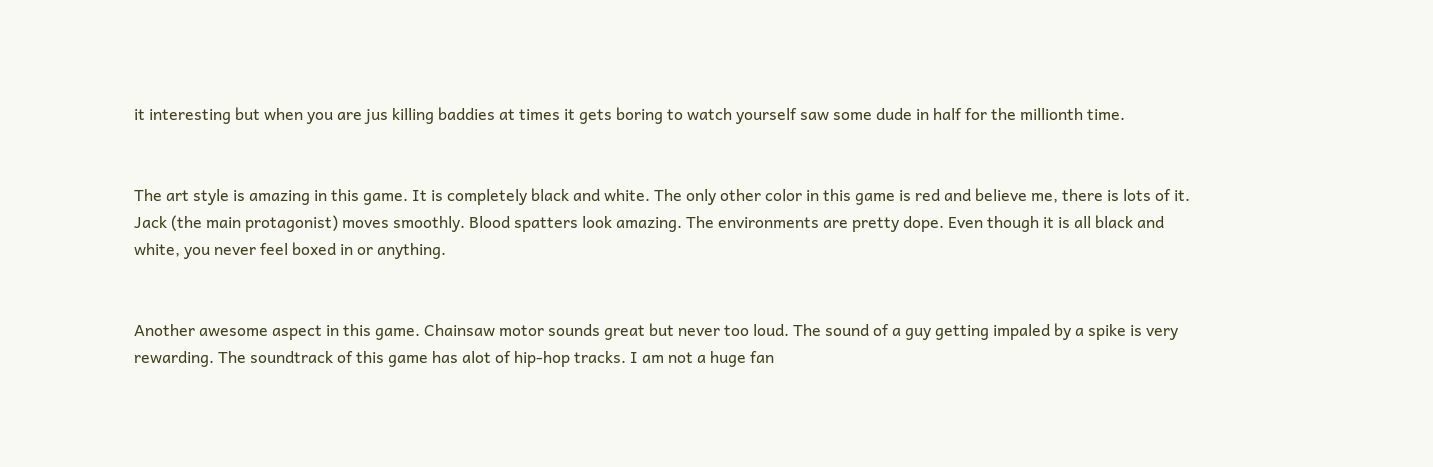it interesting but when you are jus killing baddies at times it gets boring to watch yourself saw some dude in half for the millionth time.


The art style is amazing in this game. It is completely black and white. The only other color in this game is red and believe me, there is lots of it. Jack (the main protagonist) moves smoothly. Blood spatters look amazing. The environments are pretty dope. Even though it is all black and white, you never feel boxed in or anything.


Another awesome aspect in this game. Chainsaw motor sounds great but never too loud. The sound of a guy getting impaled by a spike is very rewarding. The soundtrack of this game has alot of hip-hop tracks. I am not a huge fan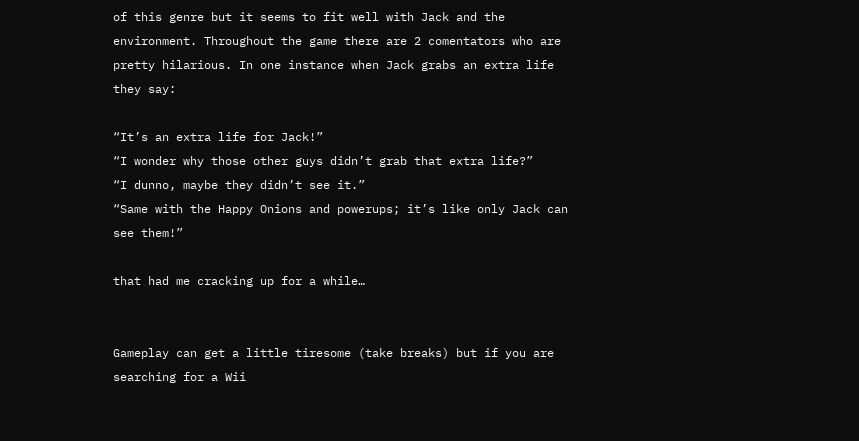of this genre but it seems to fit well with Jack and the environment. Throughout the game there are 2 comentators who are pretty hilarious. In one instance when Jack grabs an extra life they say:

“It’s an extra life for Jack!”
“I wonder why those other guys didn’t grab that extra life?”
“I dunno, maybe they didn’t see it.”
“Same with the Happy Onions and powerups; it’s like only Jack can see them!”

that had me cracking up for a while…


Gameplay can get a little tiresome (take breaks) but if you are searching for a Wii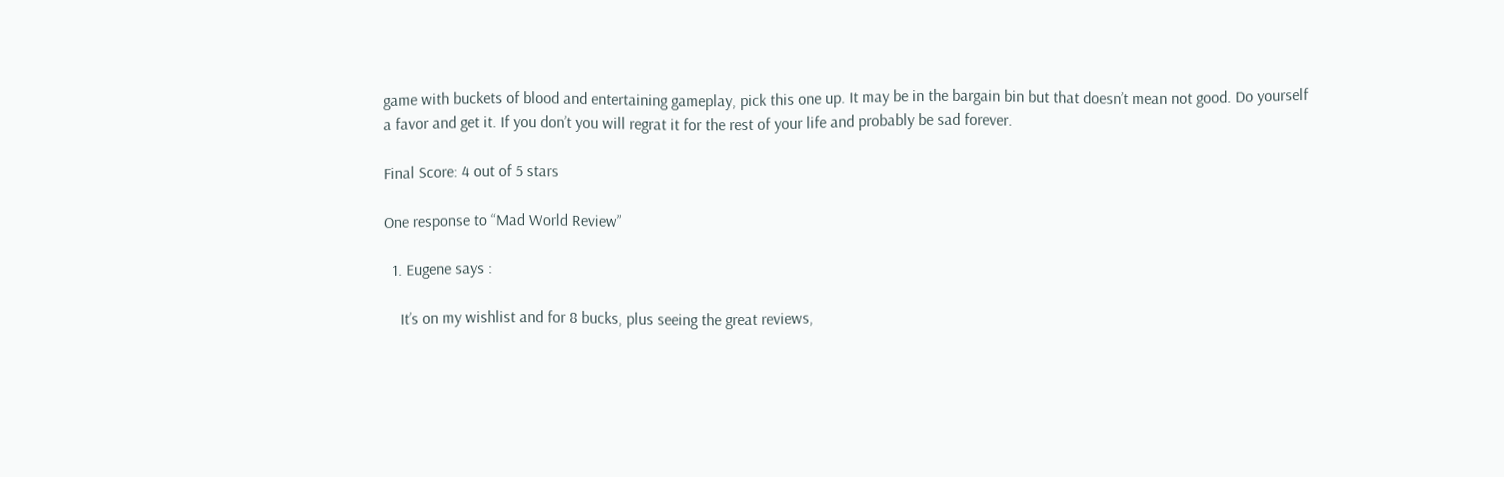game with buckets of blood and entertaining gameplay, pick this one up. It may be in the bargain bin but that doesn’t mean not good. Do yourself a favor and get it. If you don’t you will regrat it for the rest of your life and probably be sad forever.

Final Score: 4 out of 5 stars

One response to “Mad World Review”

  1. Eugene says :

    It’s on my wishlist and for 8 bucks, plus seeing the great reviews,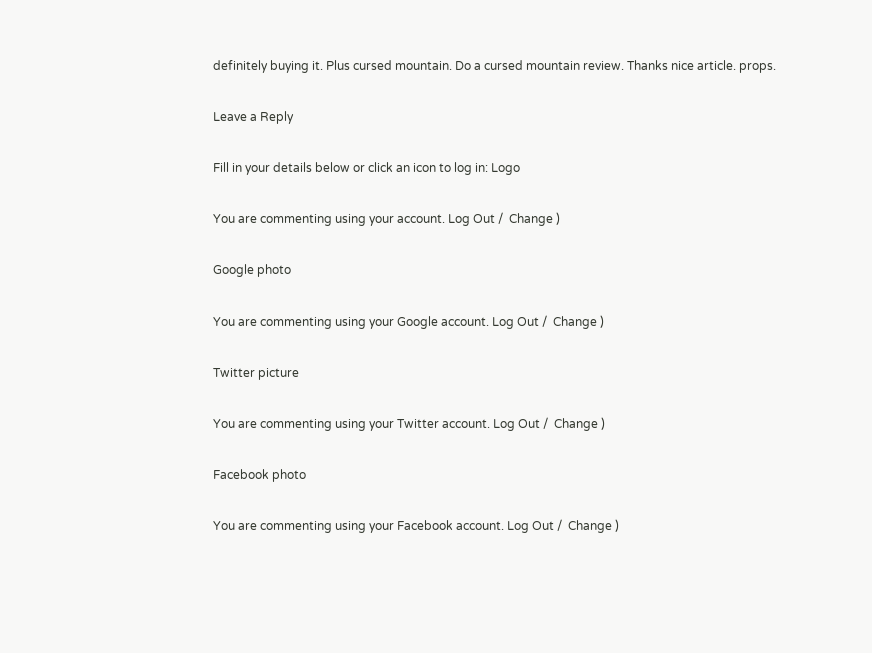definitely buying it. Plus cursed mountain. Do a cursed mountain review. Thanks nice article. props.

Leave a Reply

Fill in your details below or click an icon to log in: Logo

You are commenting using your account. Log Out /  Change )

Google photo

You are commenting using your Google account. Log Out /  Change )

Twitter picture

You are commenting using your Twitter account. Log Out /  Change )

Facebook photo

You are commenting using your Facebook account. Log Out /  Change )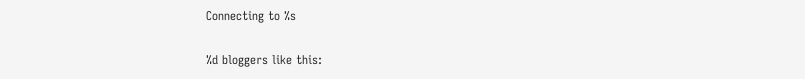Connecting to %s

%d bloggers like this: